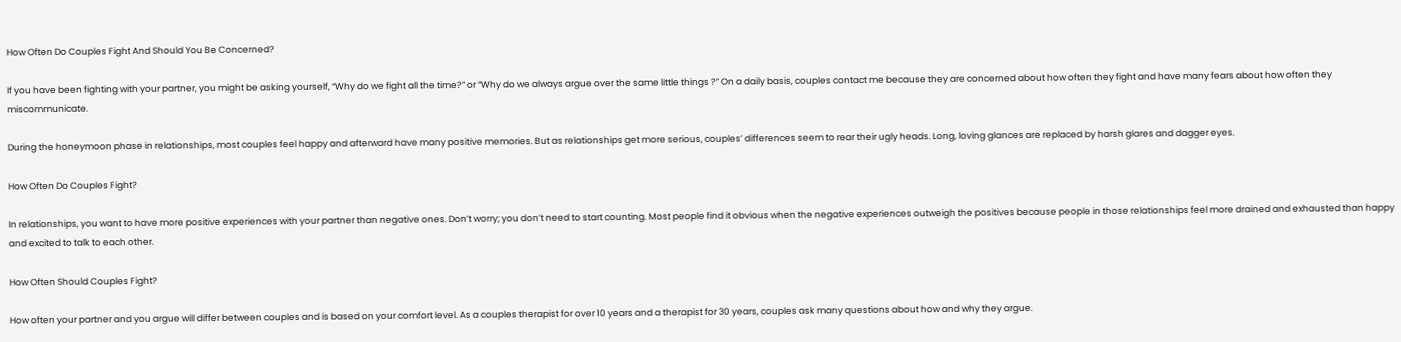How Often Do Couples Fight And Should You Be Concerned?

If you have been fighting with your partner, you might be asking yourself, “Why do we fight all the time?” or “Why do we always argue over the same little things ?” On a daily basis, couples contact me because they are concerned about how often they fight and have many fears about how often they miscommunicate.

During the honeymoon phase in relationships, most couples feel happy and afterward have many positive memories. But as relationships get more serious, couples’ differences seem to rear their ugly heads. Long, loving glances are replaced by harsh glares and dagger eyes.

How Often Do Couples Fight?

In relationships, you want to have more positive experiences with your partner than negative ones. Don’t worry; you don’t need to start counting. Most people find it obvious when the negative experiences outweigh the positives because people in those relationships feel more drained and exhausted than happy and excited to talk to each other.

How Often Should Couples Fight?

How often your partner and you argue will differ between couples and is based on your comfort level. As a couples therapist for over 10 years and a therapist for 30 years, couples ask many questions about how and why they argue.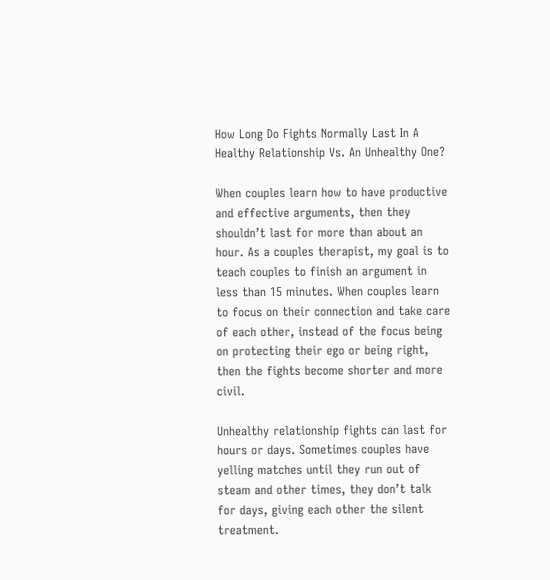How Long Do Fights Normally Last In A Healthy Relationship Vs. An Unhealthy One?

When couples learn how to have productive and effective arguments, then they shouldn’t last for more than about an hour. As a couples therapist, my goal is to teach couples to finish an argument in less than 15 minutes. When couples learn to focus on their connection and take care of each other, instead of the focus being on protecting their ego or being right, then the fights become shorter and more civil.

Unhealthy relationship fights can last for hours or days. Sometimes couples have yelling matches until they run out of steam and other times, they don’t talk for days, giving each other the silent treatment.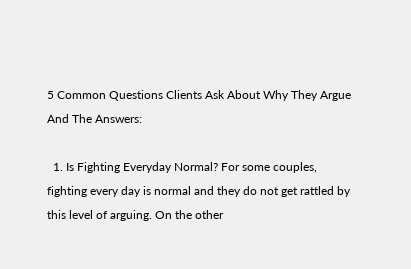5 Common Questions Clients Ask About Why They Argue And The Answers:

  1. Is Fighting Everyday Normal? For some couples, fighting every day is normal and they do not get rattled by this level of arguing. On the other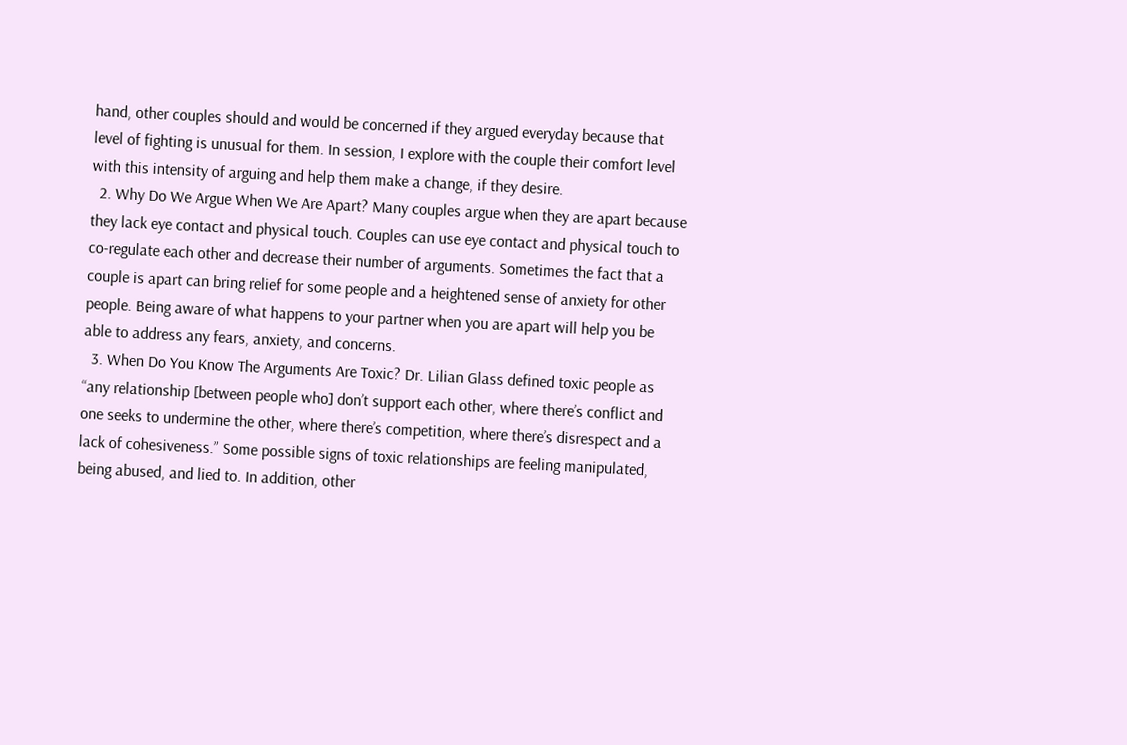hand, other couples should and would be concerned if they argued everyday because that level of fighting is unusual for them. In session, I explore with the couple their comfort level with this intensity of arguing and help them make a change, if they desire.
  2. Why Do We Argue When We Are Apart? Many couples argue when they are apart because they lack eye contact and physical touch. Couples can use eye contact and physical touch to co-regulate each other and decrease their number of arguments. Sometimes the fact that a couple is apart can bring relief for some people and a heightened sense of anxiety for other people. Being aware of what happens to your partner when you are apart will help you be able to address any fears, anxiety, and concerns.
  3. When Do You Know The Arguments Are Toxic? Dr. Lilian Glass defined toxic people as “any relationship [between people who] don’t support each other, where there’s conflict and one seeks to undermine the other, where there’s competition, where there’s disrespect and a lack of cohesiveness.” Some possible signs of toxic relationships are feeling manipulated, being abused, and lied to. In addition, other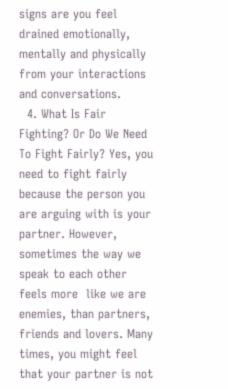signs are you feel drained emotionally, mentally and physically from your interactions and conversations.
  4. What Is Fair Fighting? Or Do We Need To Fight Fairly? Yes, you need to fight fairly because the person you are arguing with is your partner. However, sometimes the way we speak to each other feels more  like we are enemies, than partners, friends and lovers. Many times, you might feel that your partner is not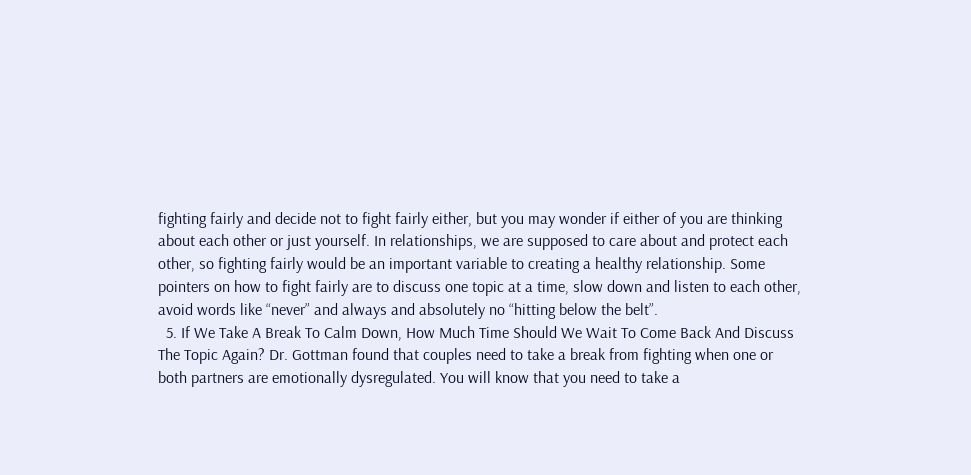fighting fairly and decide not to fight fairly either, but you may wonder if either of you are thinking about each other or just yourself. In relationships, we are supposed to care about and protect each other, so fighting fairly would be an important variable to creating a healthy relationship. Some pointers on how to fight fairly are to discuss one topic at a time, slow down and listen to each other, avoid words like “never” and always and absolutely no “hitting below the belt”.
  5. If We Take A Break To Calm Down, How Much Time Should We Wait To Come Back And Discuss The Topic Again? Dr. Gottman found that couples need to take a break from fighting when one or both partners are emotionally dysregulated. You will know that you need to take a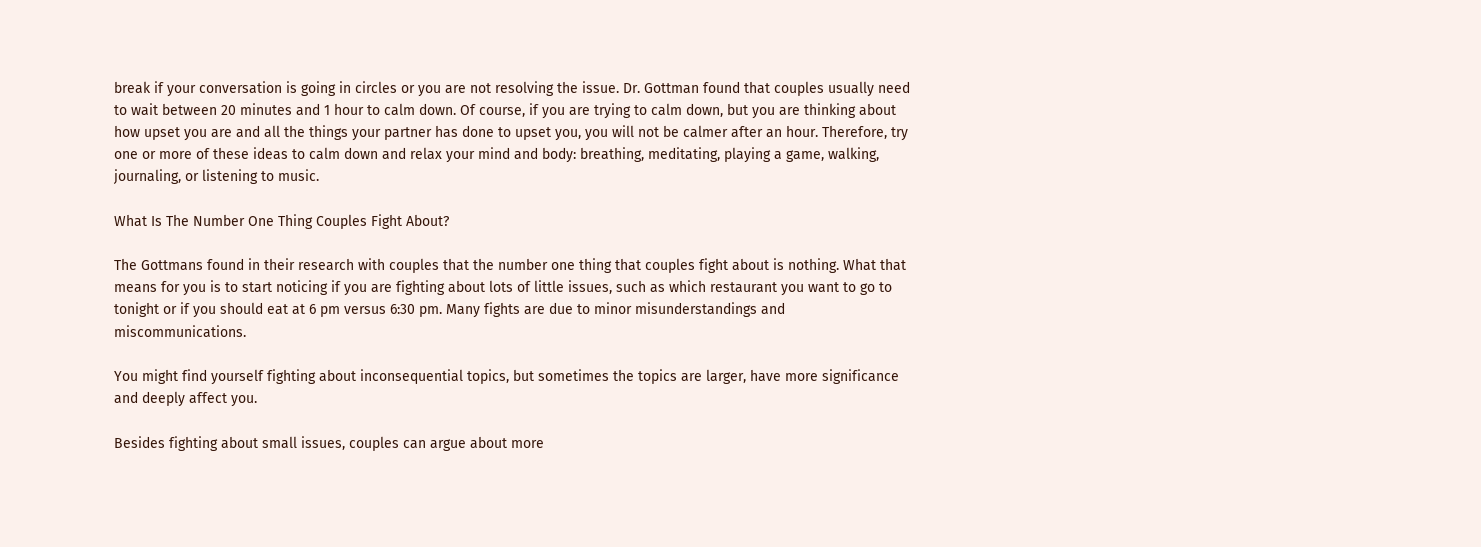break if your conversation is going in circles or you are not resolving the issue. Dr. Gottman found that couples usually need to wait between 20 minutes and 1 hour to calm down. Of course, if you are trying to calm down, but you are thinking about how upset you are and all the things your partner has done to upset you, you will not be calmer after an hour. Therefore, try one or more of these ideas to calm down and relax your mind and body: breathing, meditating, playing a game, walking, journaling, or listening to music.

What Is The Number One Thing Couples Fight About?

The Gottmans found in their research with couples that the number one thing that couples fight about is nothing. What that means for you is to start noticing if you are fighting about lots of little issues, such as which restaurant you want to go to tonight or if you should eat at 6 pm versus 6:30 pm. Many fights are due to minor misunderstandings and miscommunications.

You might find yourself fighting about inconsequential topics, but sometimes the topics are larger, have more significance and deeply affect you.

Besides fighting about small issues, couples can argue about more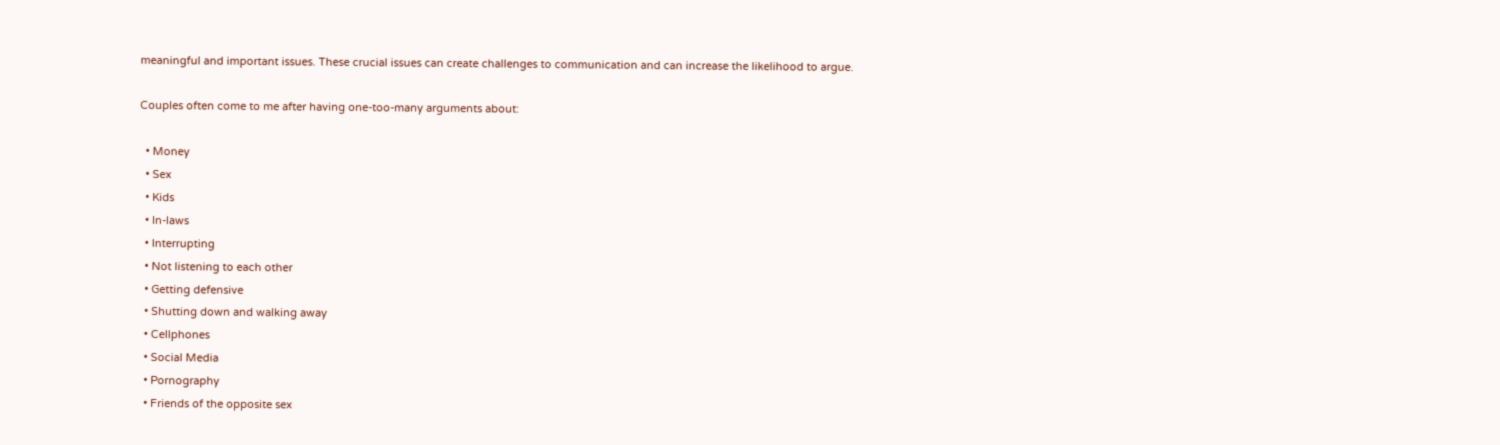meaningful and important issues. These crucial issues can create challenges to communication and can increase the likelihood to argue.

Couples often come to me after having one-too-many arguments about:

  • Money
  • Sex
  • Kids
  • In-laws
  • Interrupting
  • Not listening to each other
  • Getting defensive
  • Shutting down and walking away
  • Cellphones
  • Social Media
  • Pornography
  • Friends of the opposite sex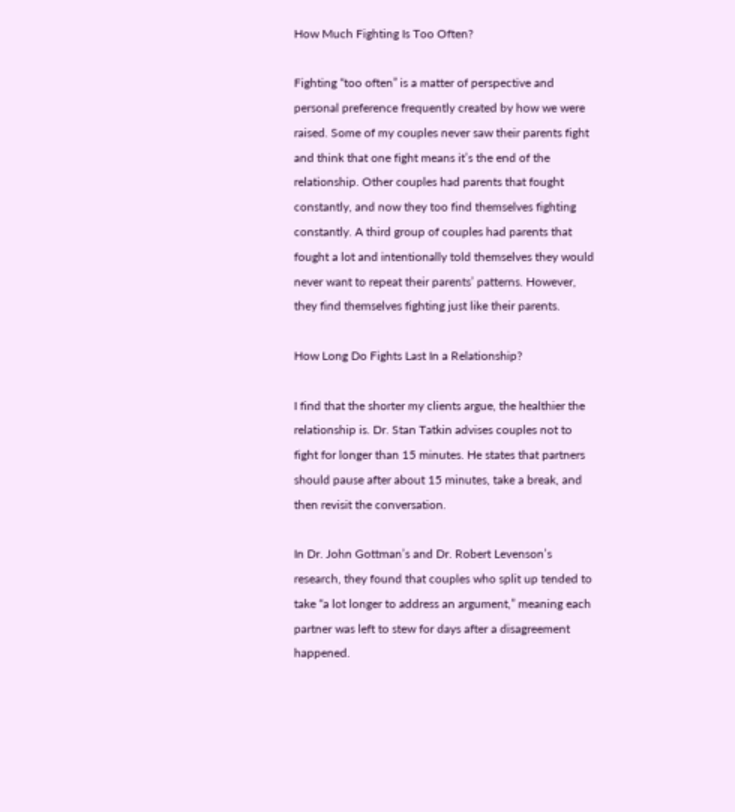How Much Fighting Is Too Often?

Fighting “too often” is a matter of perspective and personal preference frequently created by how we were raised. Some of my couples never saw their parents fight and think that one fight means it’s the end of the relationship. Other couples had parents that fought constantly, and now they too find themselves fighting constantly. A third group of couples had parents that fought a lot and intentionally told themselves they would never want to repeat their parents’ patterns. However, they find themselves fighting just like their parents.

How Long Do Fights Last In a Relationship?

I find that the shorter my clients argue, the healthier the relationship is. Dr. Stan Tatkin advises couples not to fight for longer than 15 minutes. He states that partners should pause after about 15 minutes, take a break, and then revisit the conversation.

In Dr. John Gottman’s and Dr. Robert Levenson’s research, they found that couples who split up tended to take “a lot longer to address an argument,” meaning each partner was left to stew for days after a disagreement happened.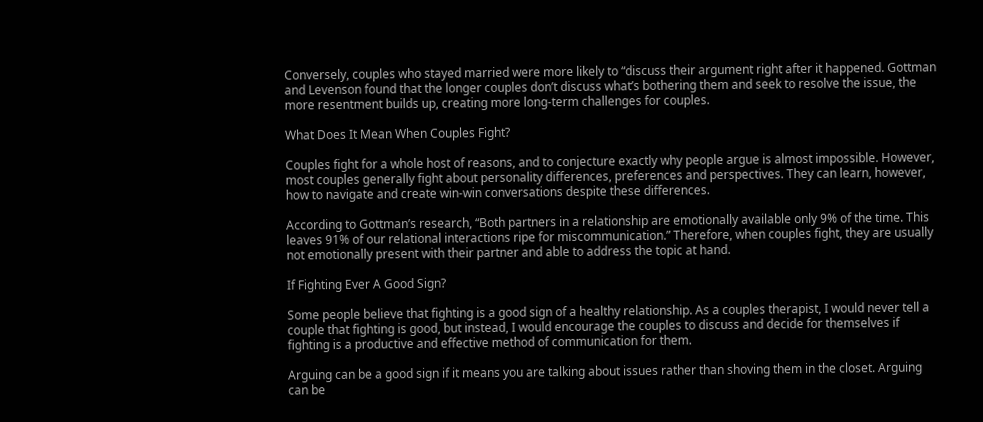Conversely, couples who stayed married were more likely to “discuss their argument right after it happened. Gottman and Levenson found that the longer couples don’t discuss what’s bothering them and seek to resolve the issue, the more resentment builds up, creating more long-term challenges for couples.

What Does It Mean When Couples Fight?

Couples fight for a whole host of reasons, and to conjecture exactly why people argue is almost impossible. However, most couples generally fight about personality differences, preferences and perspectives. They can learn, however, how to navigate and create win-win conversations despite these differences.

According to Gottman’s research, “Both partners in a relationship are emotionally available only 9% of the time. This leaves 91% of our relational interactions ripe for miscommunication.” Therefore, when couples fight, they are usually not emotionally present with their partner and able to address the topic at hand.

If Fighting Ever A Good Sign?

Some people believe that fighting is a good sign of a healthy relationship. As a couples therapist, I would never tell a couple that fighting is good, but instead, I would encourage the couples to discuss and decide for themselves if fighting is a productive and effective method of communication for them.

Arguing can be a good sign if it means you are talking about issues rather than shoving them in the closet. Arguing can be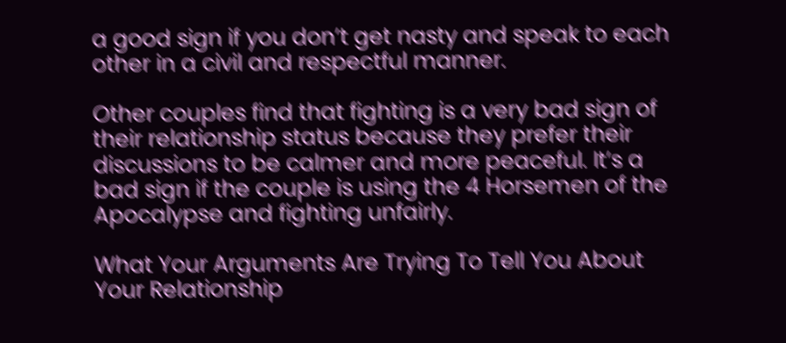a good sign if you don’t get nasty and speak to each other in a civil and respectful manner.

Other couples find that fighting is a very bad sign of their relationship status because they prefer their discussions to be calmer and more peaceful. It’s a bad sign if the couple is using the 4 Horsemen of the Apocalypse and fighting unfairly.

What Your Arguments Are Trying To Tell You About Your Relationship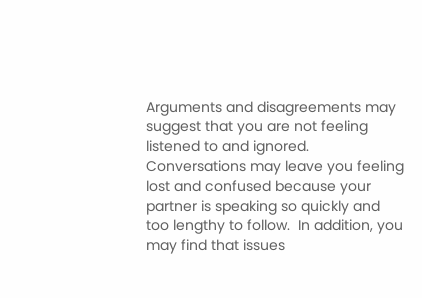Arguments and disagreements may suggest that you are not feeling listened to and ignored. Conversations may leave you feeling lost and confused because your partner is speaking so quickly and too lengthy to follow.  In addition, you may find that issues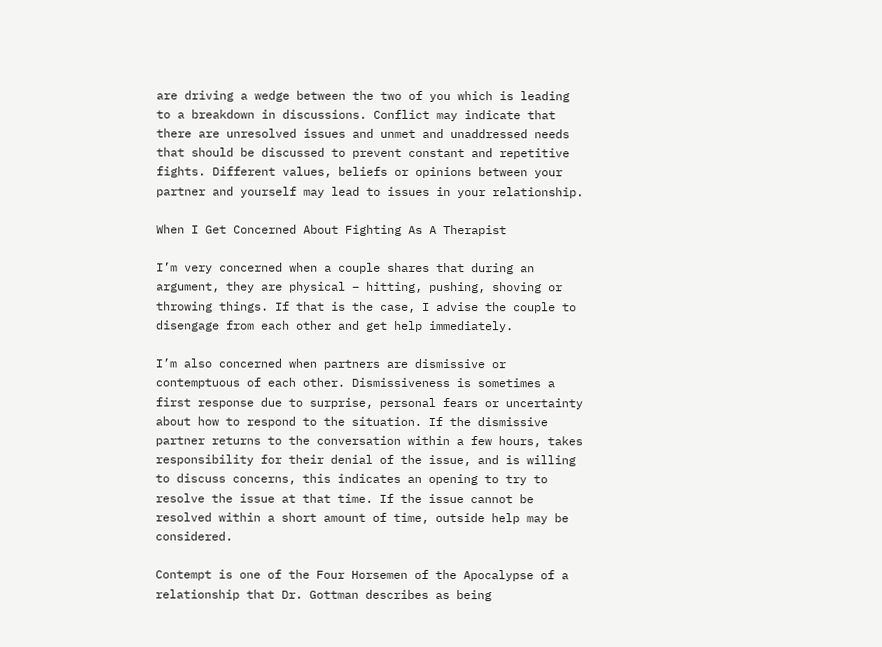are driving a wedge between the two of you which is leading to a breakdown in discussions. Conflict may indicate that there are unresolved issues and unmet and unaddressed needs that should be discussed to prevent constant and repetitive fights. Different values, beliefs or opinions between your partner and yourself may lead to issues in your relationship.

When I Get Concerned About Fighting As A Therapist

I’m very concerned when a couple shares that during an argument, they are physical – hitting, pushing, shoving or throwing things. If that is the case, I advise the couple to disengage from each other and get help immediately.

I’m also concerned when partners are dismissive or contemptuous of each other. Dismissiveness is sometimes a first response due to surprise, personal fears or uncertainty about how to respond to the situation. If the dismissive partner returns to the conversation within a few hours, takes responsibility for their denial of the issue, and is willing to discuss concerns, this indicates an opening to try to resolve the issue at that time. If the issue cannot be resolved within a short amount of time, outside help may be considered.

Contempt is one of the Four Horsemen of the Apocalypse of a relationship that Dr. Gottman describes as being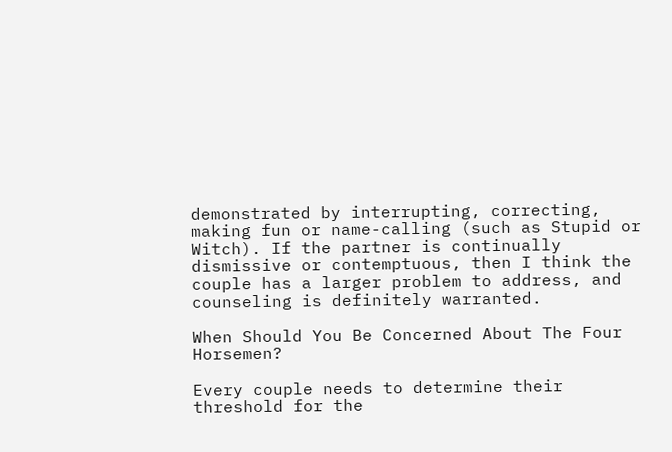demonstrated by interrupting, correcting, making fun or name-calling (such as Stupid or Witch). If the partner is continually dismissive or contemptuous, then I think the couple has a larger problem to address, and counseling is definitely warranted.

When Should You Be Concerned About The Four Horsemen?

Every couple needs to determine their threshold for the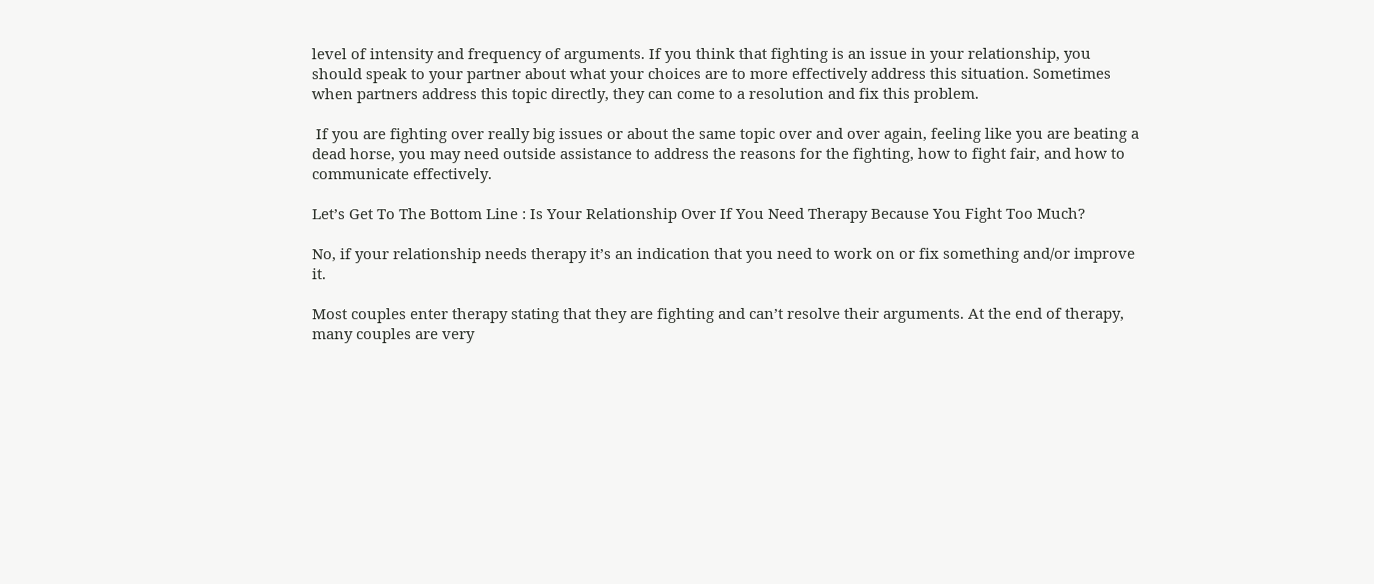level of intensity and frequency of arguments. If you think that fighting is an issue in your relationship, you should speak to your partner about what your choices are to more effectively address this situation. Sometimes when partners address this topic directly, they can come to a resolution and fix this problem.

 If you are fighting over really big issues or about the same topic over and over again, feeling like you are beating a dead horse, you may need outside assistance to address the reasons for the fighting, how to fight fair, and how to communicate effectively.

Let’s Get To The Bottom Line : Is Your Relationship Over If You Need Therapy Because You Fight Too Much?

No, if your relationship needs therapy it’s an indication that you need to work on or fix something and/or improve it.

Most couples enter therapy stating that they are fighting and can’t resolve their arguments. At the end of therapy, many couples are very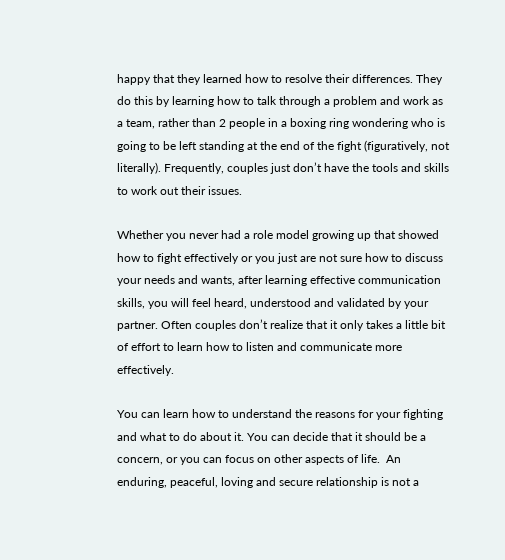happy that they learned how to resolve their differences. They do this by learning how to talk through a problem and work as a team, rather than 2 people in a boxing ring wondering who is going to be left standing at the end of the fight (figuratively, not literally). Frequently, couples just don’t have the tools and skills to work out their issues.

Whether you never had a role model growing up that showed how to fight effectively or you just are not sure how to discuss your needs and wants, after learning effective communication skills, you will feel heard, understood and validated by your partner. Often couples don’t realize that it only takes a little bit of effort to learn how to listen and communicate more effectively.

You can learn how to understand the reasons for your fighting and what to do about it. You can decide that it should be a concern, or you can focus on other aspects of life.  An enduring, peaceful, loving and secure relationship is not a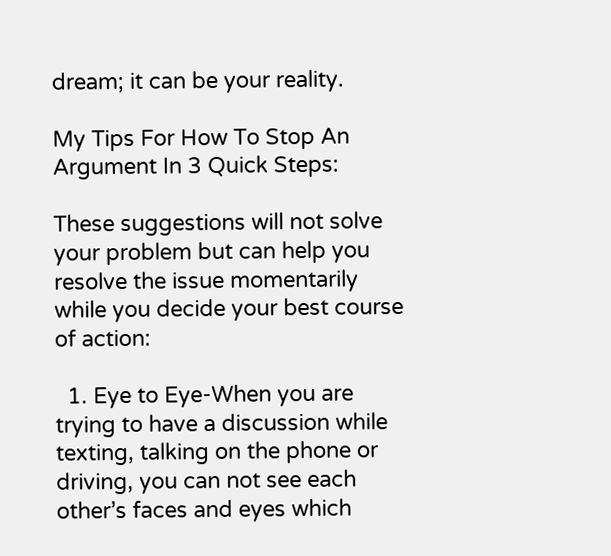dream; it can be your reality.

My Tips For How To Stop An Argument In 3 Quick Steps:

These suggestions will not solve your problem but can help you resolve the issue momentarily while you decide your best course of action:

  1. Eye to Eye-When you are trying to have a discussion while texting, talking on the phone or driving, you can not see each other’s faces and eyes which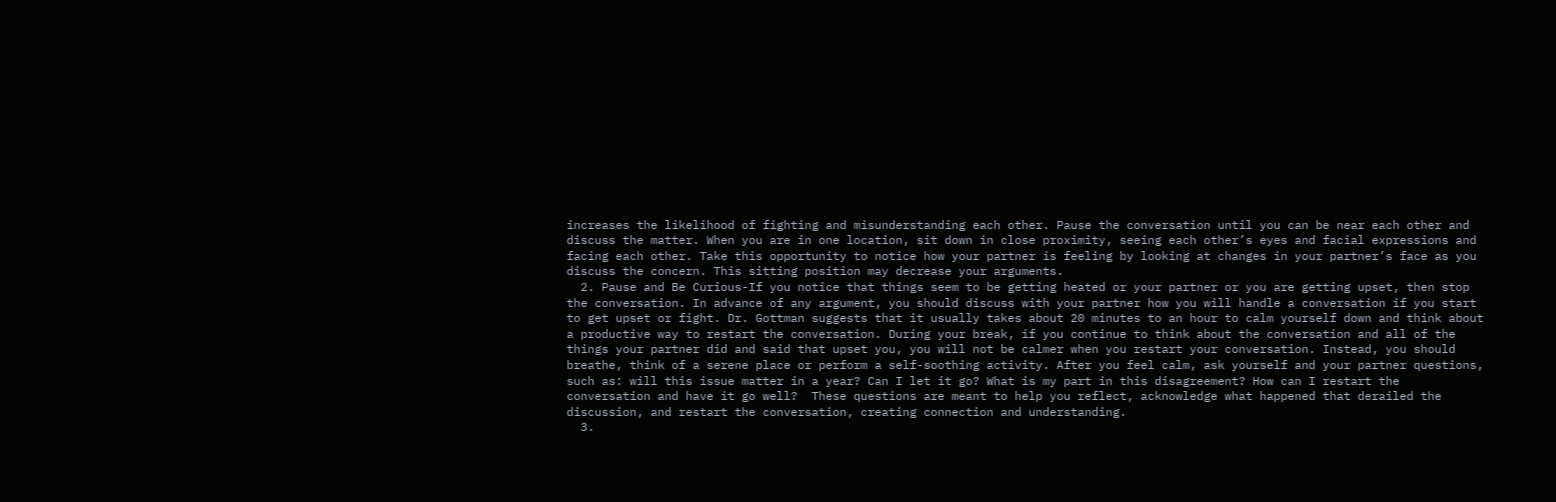increases the likelihood of fighting and misunderstanding each other. Pause the conversation until you can be near each other and discuss the matter. When you are in one location, sit down in close proximity, seeing each other’s eyes and facial expressions and facing each other. Take this opportunity to notice how your partner is feeling by looking at changes in your partner’s face as you discuss the concern. This sitting position may decrease your arguments.
  2. Pause and Be Curious-If you notice that things seem to be getting heated or your partner or you are getting upset, then stop the conversation. In advance of any argument, you should discuss with your partner how you will handle a conversation if you start to get upset or fight. Dr. Gottman suggests that it usually takes about 20 minutes to an hour to calm yourself down and think about a productive way to restart the conversation. During your break, if you continue to think about the conversation and all of the things your partner did and said that upset you, you will not be calmer when you restart your conversation. Instead, you should breathe, think of a serene place or perform a self-soothing activity. After you feel calm, ask yourself and your partner questions, such as: will this issue matter in a year? Can I let it go? What is my part in this disagreement? How can I restart the conversation and have it go well?  These questions are meant to help you reflect, acknowledge what happened that derailed the discussion, and restart the conversation, creating connection and understanding.
  3.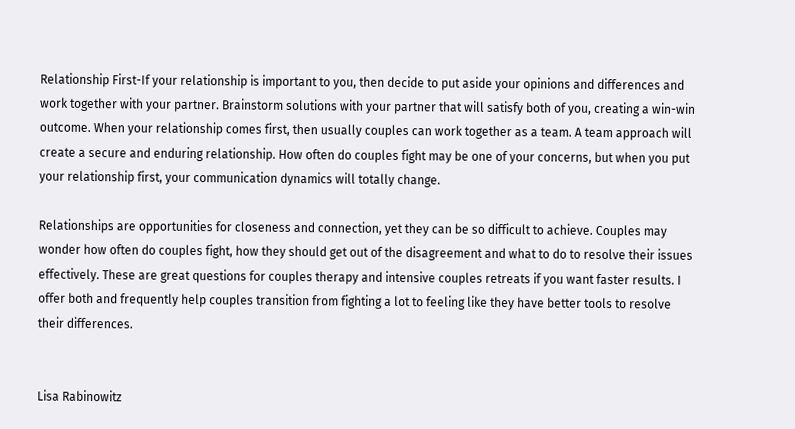Relationship First-If your relationship is important to you, then decide to put aside your opinions and differences and work together with your partner. Brainstorm solutions with your partner that will satisfy both of you, creating a win-win outcome. When your relationship comes first, then usually couples can work together as a team. A team approach will create a secure and enduring relationship. How often do couples fight may be one of your concerns, but when you put your relationship first, your communication dynamics will totally change.

Relationships are opportunities for closeness and connection, yet they can be so difficult to achieve. Couples may wonder how often do couples fight, how they should get out of the disagreement and what to do to resolve their issues effectively. These are great questions for couples therapy and intensive couples retreats if you want faster results. I offer both and frequently help couples transition from fighting a lot to feeling like they have better tools to resolve their differences.


Lisa Rabinowitz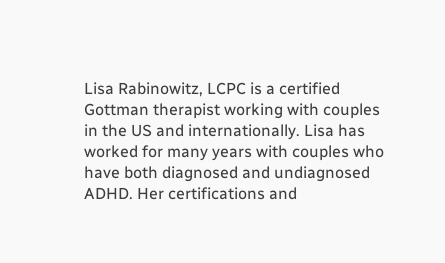Lisa Rabinowitz, LCPC is a certified Gottman therapist working with couples in the US and internationally. Lisa has worked for many years with couples who have both diagnosed and undiagnosed ADHD. Her certifications and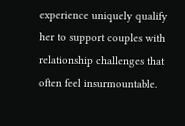experience uniquely qualify her to support couples with relationship challenges that often feel insurmountable.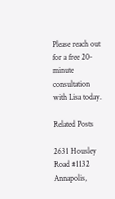Please reach out for a free 20-minute consultation with Lisa today.

Related Posts

2631 Housley Road #1132
Annapolis,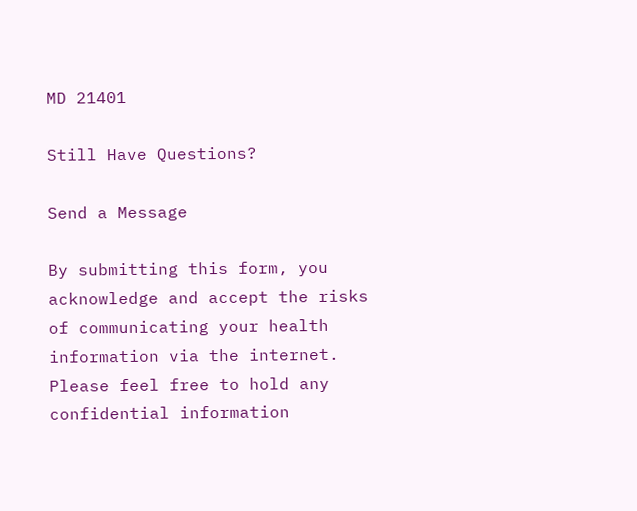MD 21401

Still Have Questions?

Send a Message

By submitting this form, you acknowledge and accept the risks of communicating your health information via the internet. Please feel free to hold any confidential information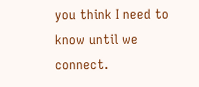you think I need to know until we connect.